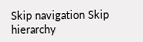Skip navigation Skip hierarchy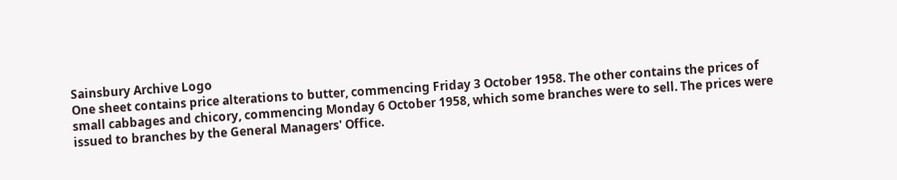Sainsbury Archive Logo
One sheet contains price alterations to butter, commencing Friday 3 October 1958. The other contains the prices of small cabbages and chicory, commencing Monday 6 October 1958, which some branches were to sell. The prices were issued to branches by the General Managers' Office.